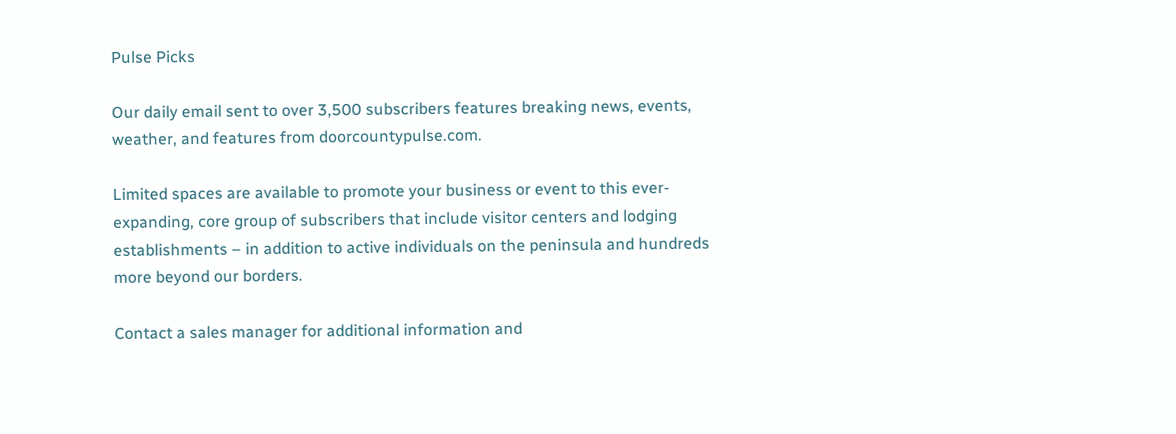Pulse Picks

Our daily email sent to over 3,500 subscribers features breaking news, events, weather, and features from doorcountypulse.com.

Limited spaces are available to promote your business or event to this ever-expanding, core group of subscribers that include visitor centers and lodging establishments – in addition to active individuals on the peninsula and hundreds more beyond our borders.

Contact a sales manager for additional information and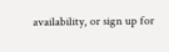availability, or sign up for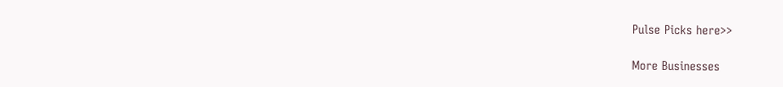Pulse Picks here>>

More Businesses